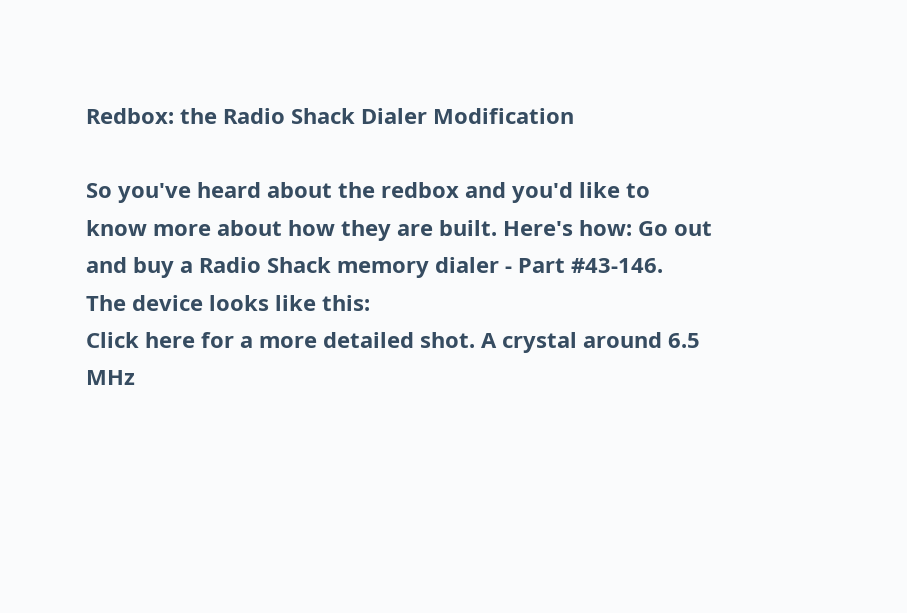Redbox: the Radio Shack Dialer Modification

So you've heard about the redbox and you'd like to know more about how they are built. Here's how: Go out and buy a Radio Shack memory dialer - Part #43-146.
The device looks like this:
Click here for a more detailed shot. A crystal around 6.5 MHz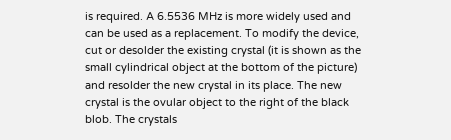is required. A 6.5536 MHz is more widely used and can be used as a replacement. To modify the device, cut or desolder the existing crystal (it is shown as the small cylindrical object at the bottom of the picture) and resolder the new crystal in its place. The new crystal is the ovular object to the right of the black blob. The crystals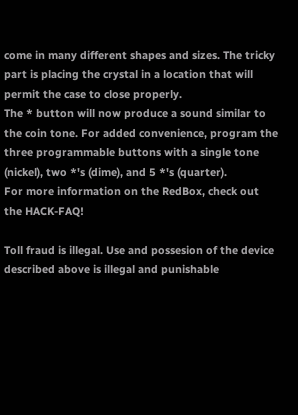come in many different shapes and sizes. The tricky part is placing the crystal in a location that will permit the case to close properly.
The * button will now produce a sound similar to the coin tone. For added convenience, program the three programmable buttons with a single tone (nickel), two *'s (dime), and 5 *'s (quarter).
For more information on the RedBox, check out the HACK-FAQ!

Toll fraud is illegal. Use and possesion of the device described above is illegal and punishable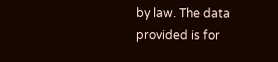by law. The data provided is for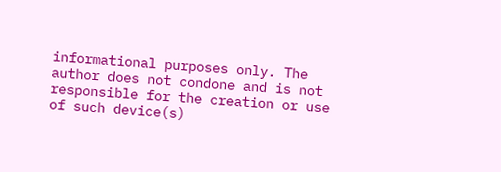informational purposes only. The author does not condone and is not responsible for the creation or use of such device(s)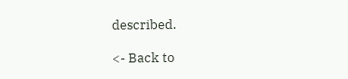described.

<- Back to